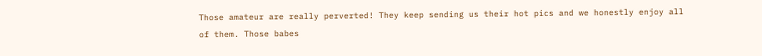Those amateur are really perverted! They keep sending us their hot pics and we honestly enjoy all of them. Those babes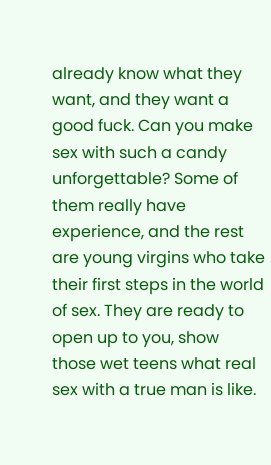already know what they want, and they want a good fuck. Can you make sex with such a candy unforgettable? Some of them really have experience, and the rest are young virgins who take their first steps in the world of sex. They are ready to open up to you, show those wet teens what real sex with a true man is like.